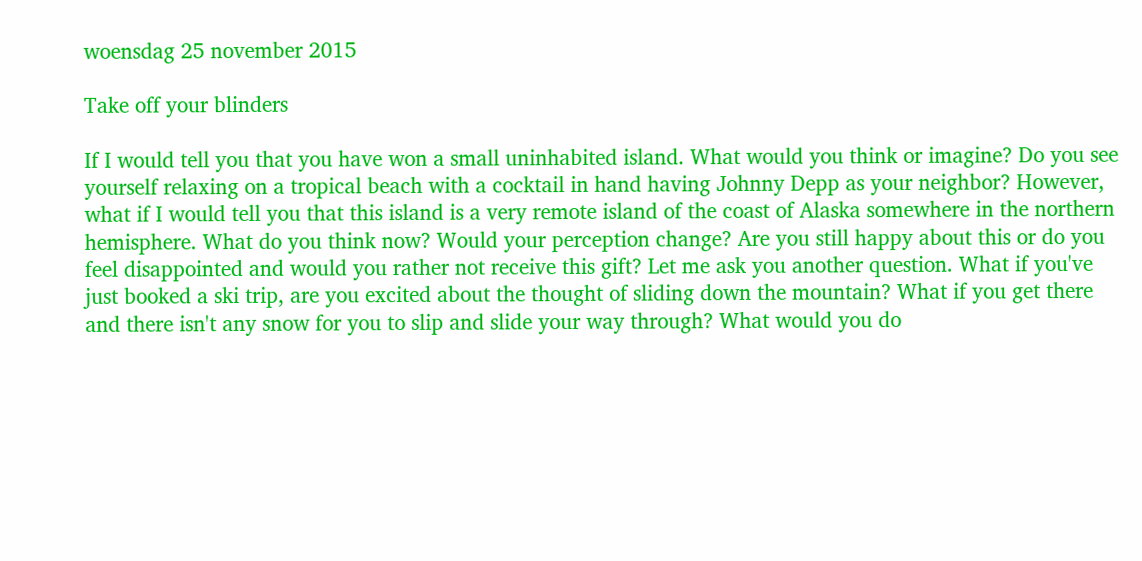woensdag 25 november 2015

Take off your blinders

If I would tell you that you have won a small uninhabited island. What would you think or imagine? Do you see yourself relaxing on a tropical beach with a cocktail in hand having Johnny Depp as your neighbor? However, what if I would tell you that this island is a very remote island of the coast of Alaska somewhere in the northern hemisphere. What do you think now? Would your perception change? Are you still happy about this or do you feel disappointed and would you rather not receive this gift? Let me ask you another question. What if you've just booked a ski trip, are you excited about the thought of sliding down the mountain? What if you get there and there isn't any snow for you to slip and slide your way through? What would you do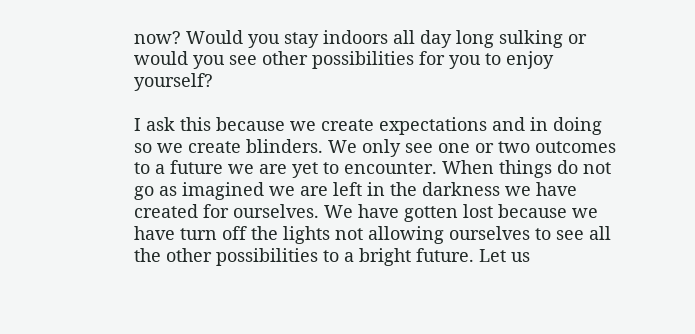now? Would you stay indoors all day long sulking or would you see other possibilities for you to enjoy yourself?

I ask this because we create expectations and in doing so we create blinders. We only see one or two outcomes to a future we are yet to encounter. When things do not go as imagined we are left in the darkness we have created for ourselves. We have gotten lost because we have turn off the lights not allowing ourselves to see all the other possibilities to a bright future. Let us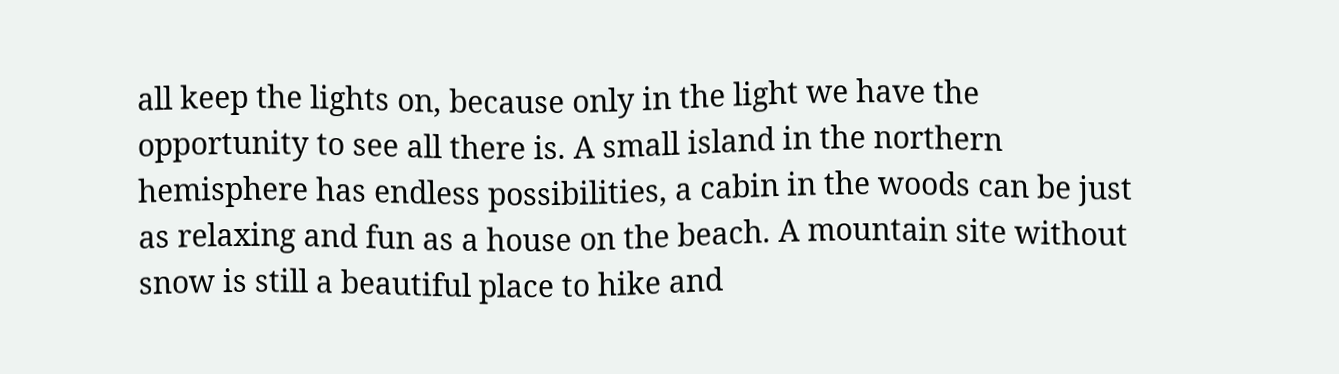all keep the lights on, because only in the light we have the opportunity to see all there is. A small island in the northern hemisphere has endless possibilities, a cabin in the woods can be just as relaxing and fun as a house on the beach. A mountain site without snow is still a beautiful place to hike and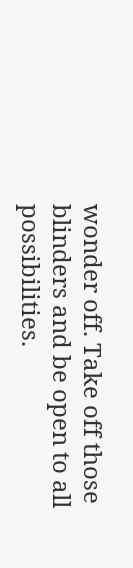wonder off. Take off those blinders and be open to all possibilities.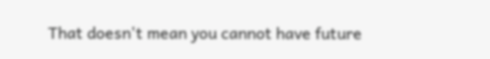That doesn't mean you cannot have future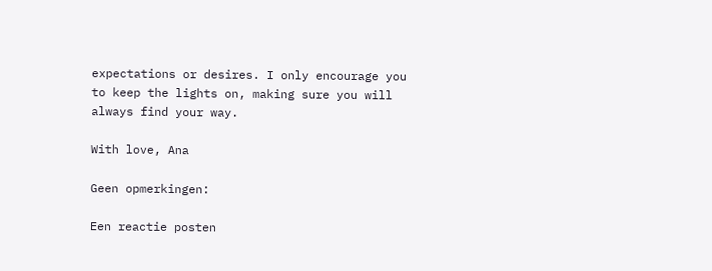expectations or desires. I only encourage you to keep the lights on, making sure you will always find your way.

With love, Ana

Geen opmerkingen:

Een reactie posten